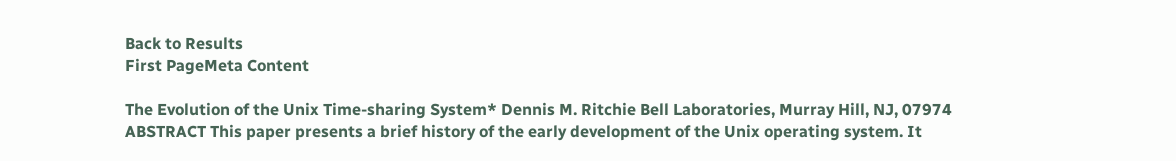Back to Results
First PageMeta Content

The Evolution of the Unix Time-sharing System* Dennis M. Ritchie Bell Laboratories, Murray Hill, NJ, 07974 ABSTRACT This paper presents a brief history of the early development of the Unix operating system. It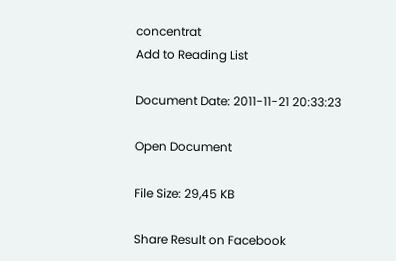concentrat
Add to Reading List

Document Date: 2011-11-21 20:33:23

Open Document

File Size: 29,45 KB

Share Result on Facebook